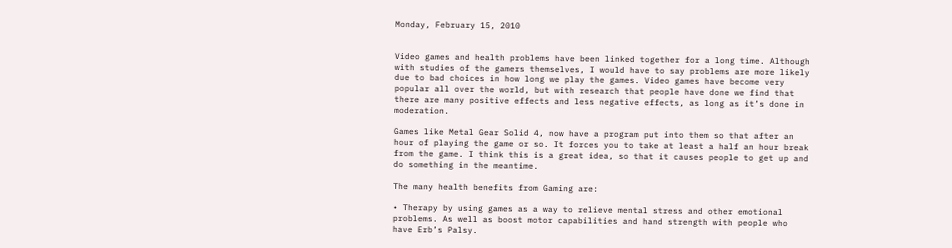Monday, February 15, 2010


Video games and health problems have been linked together for a long time. Although with studies of the gamers themselves, I would have to say problems are more likely due to bad choices in how long we play the games. Video games have become very popular all over the world, but with research that people have done we find that there are many positive effects and less negative effects, as long as it’s done in moderation.

Games like Metal Gear Solid 4, now have a program put into them so that after an hour of playing the game or so. It forces you to take at least a half an hour break from the game. I think this is a great idea, so that it causes people to get up and do something in the meantime.

The many health benefits from Gaming are:

• Therapy by using games as a way to relieve mental stress and other emotional problems. As well as boost motor capabilities and hand strength with people who have Erb’s Palsy.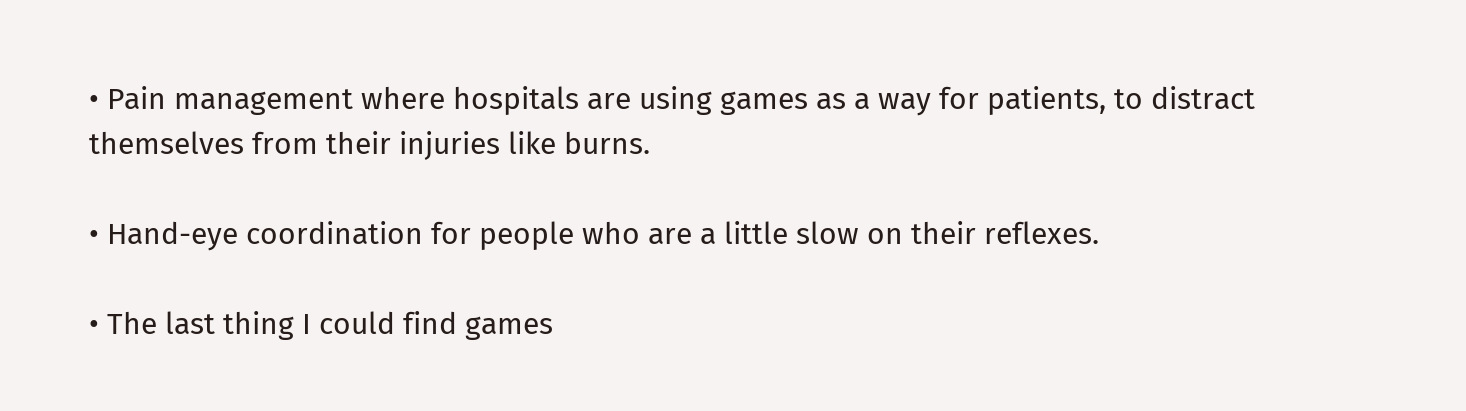• Pain management where hospitals are using games as a way for patients, to distract themselves from their injuries like burns.

• Hand-eye coordination for people who are a little slow on their reflexes.

• The last thing I could find games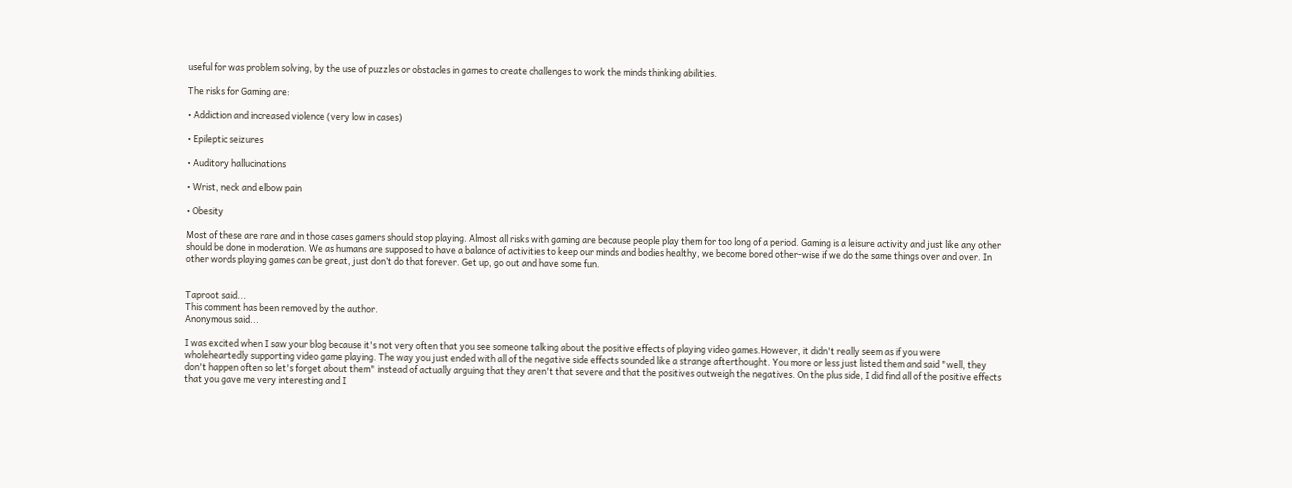useful for was problem solving, by the use of puzzles or obstacles in games to create challenges to work the minds thinking abilities.

The risks for Gaming are:

• Addiction and increased violence (very low in cases)

• Epileptic seizures

• Auditory hallucinations

• Wrist, neck and elbow pain

• Obesity

Most of these are rare and in those cases gamers should stop playing. Almost all risks with gaming are because people play them for too long of a period. Gaming is a leisure activity and just like any other should be done in moderation. We as humans are supposed to have a balance of activities to keep our minds and bodies healthy, we become bored other-wise if we do the same things over and over. In other words playing games can be great, just don’t do that forever. Get up, go out and have some fun.


Taproot said...
This comment has been removed by the author.
Anonymous said...

I was excited when I saw your blog because it's not very often that you see someone talking about the positive effects of playing video games.However, it didn't really seem as if you were wholeheartedly supporting video game playing. The way you just ended with all of the negative side effects sounded like a strange afterthought. You more or less just listed them and said "well, they don't happen often so let's forget about them" instead of actually arguing that they aren't that severe and that the positives outweigh the negatives. On the plus side, I did find all of the positive effects that you gave me very interesting and I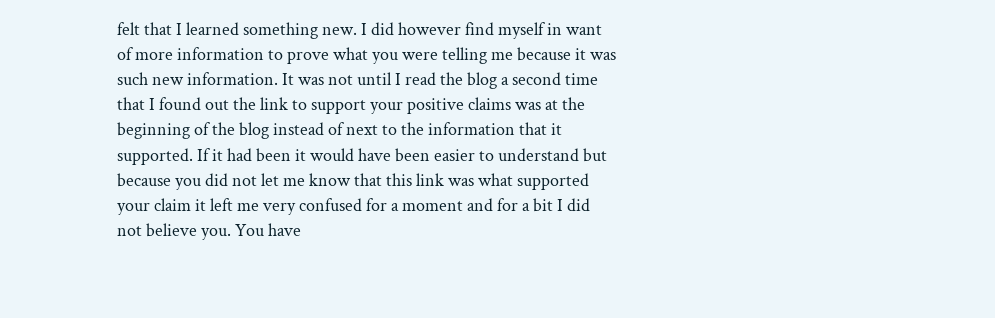felt that I learned something new. I did however find myself in want of more information to prove what you were telling me because it was such new information. It was not until I read the blog a second time that I found out the link to support your positive claims was at the beginning of the blog instead of next to the information that it supported. If it had been it would have been easier to understand but because you did not let me know that this link was what supported your claim it left me very confused for a moment and for a bit I did not believe you. You have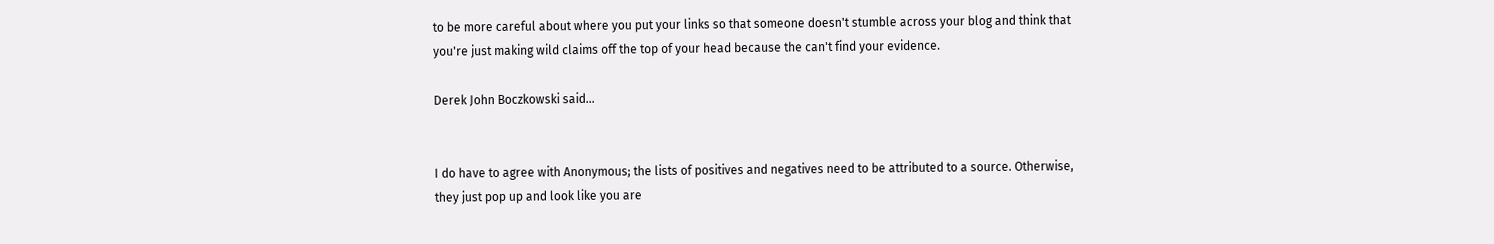to be more careful about where you put your links so that someone doesn't stumble across your blog and think that you're just making wild claims off the top of your head because the can't find your evidence.

Derek John Boczkowski said...


I do have to agree with Anonymous; the lists of positives and negatives need to be attributed to a source. Otherwise, they just pop up and look like you are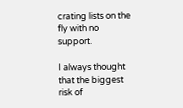crating lists on the fly with no support.

I always thought that the biggest risk of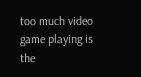too much video game playing is the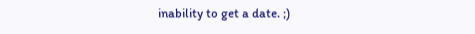inability to get a date. ;)